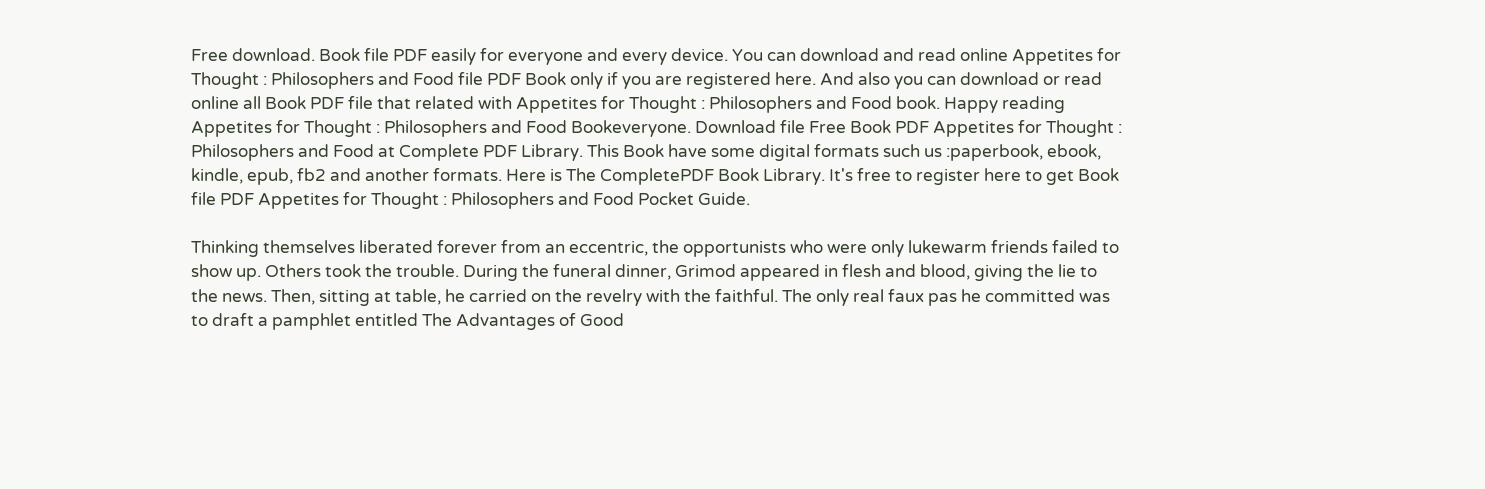Free download. Book file PDF easily for everyone and every device. You can download and read online Appetites for Thought : Philosophers and Food file PDF Book only if you are registered here. And also you can download or read online all Book PDF file that related with Appetites for Thought : Philosophers and Food book. Happy reading Appetites for Thought : Philosophers and Food Bookeveryone. Download file Free Book PDF Appetites for Thought : Philosophers and Food at Complete PDF Library. This Book have some digital formats such us :paperbook, ebook, kindle, epub, fb2 and another formats. Here is The CompletePDF Book Library. It's free to register here to get Book file PDF Appetites for Thought : Philosophers and Food Pocket Guide.

Thinking themselves liberated forever from an eccentric, the opportunists who were only lukewarm friends failed to show up. Others took the trouble. During the funeral dinner, Grimod appeared in flesh and blood, giving the lie to the news. Then, sitting at table, he carried on the revelry with the faithful. The only real faux pas he committed was to draft a pamphlet entitled The Advantages of Good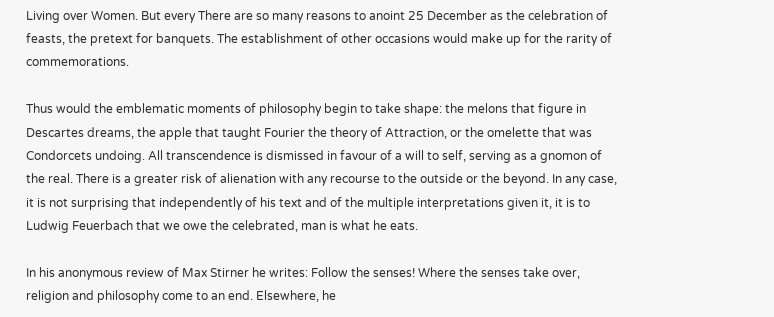Living over Women. But every There are so many reasons to anoint 25 December as the celebration of feasts, the pretext for banquets. The establishment of other occasions would make up for the rarity of commemorations.

Thus would the emblematic moments of philosophy begin to take shape: the melons that figure in Descartes dreams, the apple that taught Fourier the theory of Attraction, or the omelette that was Condorcets undoing. All transcendence is dismissed in favour of a will to self, serving as a gnomon of the real. There is a greater risk of alienation with any recourse to the outside or the beyond. In any case, it is not surprising that independently of his text and of the multiple interpretations given it, it is to Ludwig Feuerbach that we owe the celebrated, man is what he eats.

In his anonymous review of Max Stirner he writes: Follow the senses! Where the senses take over, religion and philosophy come to an end. Elsewhere, he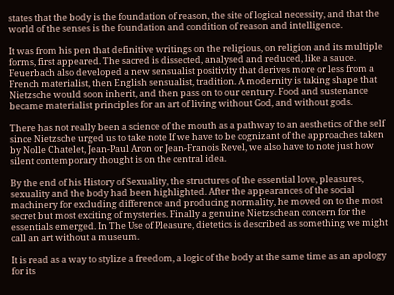states that the body is the foundation of reason, the site of logical necessity, and that the world of the senses is the foundation and condition of reason and intelligence.

It was from his pen that definitive writings on the religious, on religion and its multiple forms, first appeared. The sacred is dissected, analysed and reduced, like a sauce. Feuerbach also developed a new sensualist positivity that derives more or less from a French materialist, then English sensualist, tradition. A modernity is taking shape that Nietzsche would soon inherit, and then pass on to our century. Food and sustenance became materialist principles for an art of living without God, and without gods.

There has not really been a science of the mouth as a pathway to an aesthetics of the self since Nietzsche urged us to take note If we have to be cognizant of the approaches taken by Nolle Chatelet, Jean-Paul Aron or Jean-Franois Revel, we also have to note just how silent contemporary thought is on the central idea.

By the end of his History of Sexuality, the structures of the essential love, pleasures, sexuality and the body had been highlighted. After the appearances of the social machinery for excluding difference and producing normality, he moved on to the most secret but most exciting of mysteries. Finally a genuine Nietzschean concern for the essentials emerged. In The Use of Pleasure, dietetics is described as something we might call an art without a museum.

It is read as a way to stylize a freedom, a logic of the body at the same time as an apology for its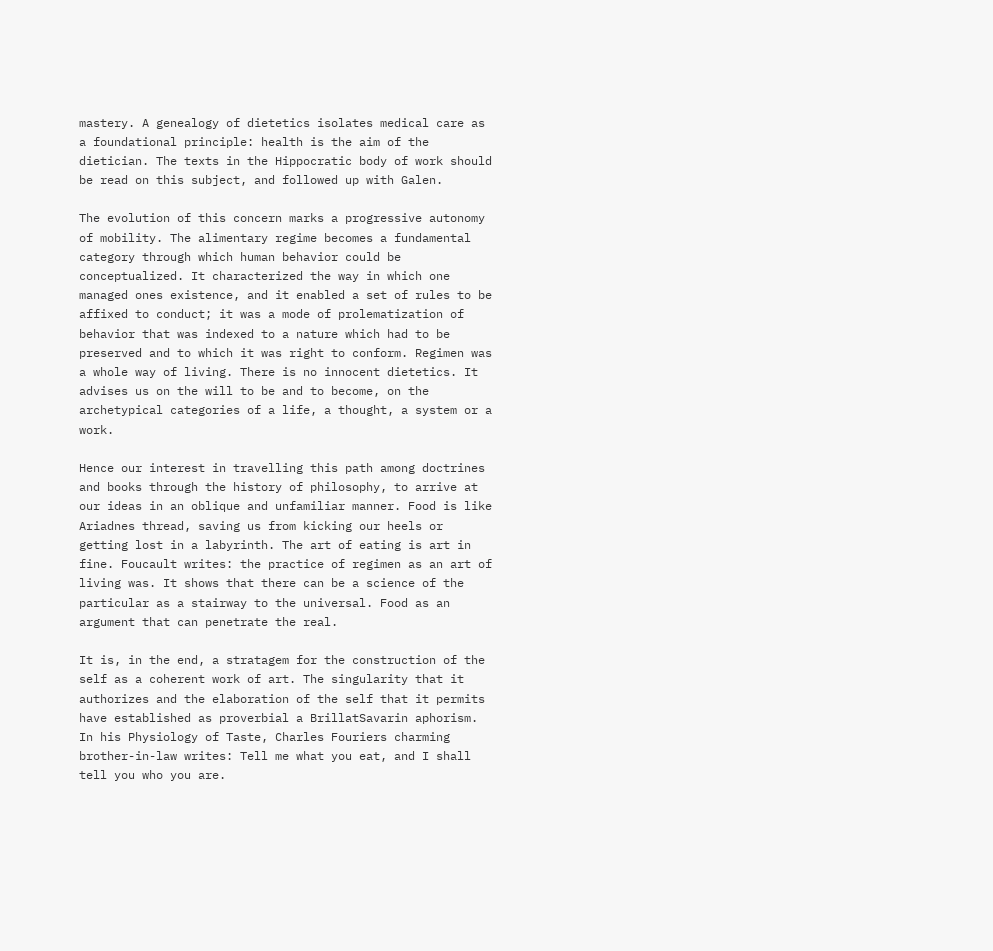mastery. A genealogy of dietetics isolates medical care as a foundational principle: health is the aim of the dietician. The texts in the Hippocratic body of work should be read on this subject, and followed up with Galen.

The evolution of this concern marks a progressive autonomy of mobility. The alimentary regime becomes a fundamental category through which human behavior could be conceptualized. It characterized the way in which one managed ones existence, and it enabled a set of rules to be affixed to conduct; it was a mode of prolematization of behavior that was indexed to a nature which had to be preserved and to which it was right to conform. Regimen was a whole way of living. There is no innocent dietetics. It advises us on the will to be and to become, on the archetypical categories of a life, a thought, a system or a work.

Hence our interest in travelling this path among doctrines and books through the history of philosophy, to arrive at our ideas in an oblique and unfamiliar manner. Food is like Ariadnes thread, saving us from kicking our heels or getting lost in a labyrinth. The art of eating is art in fine. Foucault writes: the practice of regimen as an art of living was. It shows that there can be a science of the particular as a stairway to the universal. Food as an argument that can penetrate the real.

It is, in the end, a stratagem for the construction of the self as a coherent work of art. The singularity that it authorizes and the elaboration of the self that it permits have established as proverbial a BrillatSavarin aphorism. In his Physiology of Taste, Charles Fouriers charming brother-in-law writes: Tell me what you eat, and I shall tell you who you are.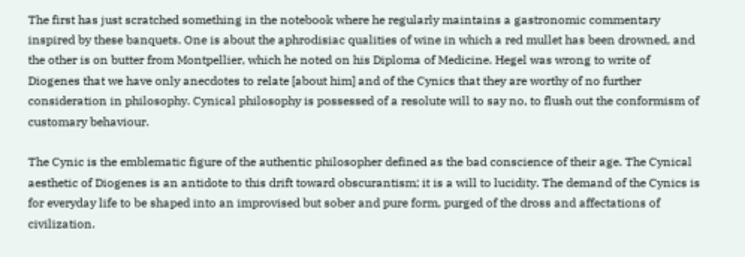The first has just scratched something in the notebook where he regularly maintains a gastronomic commentary inspired by these banquets. One is about the aphrodisiac qualities of wine in which a red mullet has been drowned, and the other is on butter from Montpellier, which he noted on his Diploma of Medicine. Hegel was wrong to write of Diogenes that we have only anecdotes to relate [about him] and of the Cynics that they are worthy of no further consideration in philosophy. Cynical philosophy is possessed of a resolute will to say no, to flush out the conformism of customary behaviour.

The Cynic is the emblematic figure of the authentic philosopher defined as the bad conscience of their age. The Cynical aesthetic of Diogenes is an antidote to this drift toward obscurantism; it is a will to lucidity. The demand of the Cynics is for everyday life to be shaped into an improvised but sober and pure form, purged of the dross and affectations of civilization.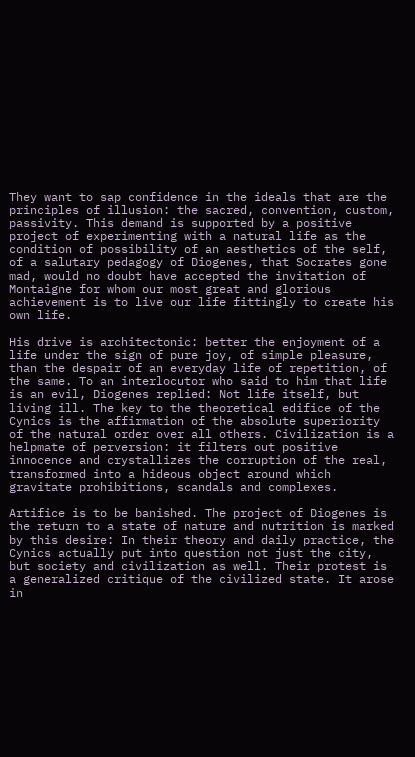They want to sap confidence in the ideals that are the principles of illusion: the sacred, convention, custom, passivity. This demand is supported by a positive project of experimenting with a natural life as the condition of possibility of an aesthetics of the self, of a salutary pedagogy of Diogenes, that Socrates gone mad, would no doubt have accepted the invitation of Montaigne for whom our most great and glorious achievement is to live our life fittingly to create his own life.

His drive is architectonic: better the enjoyment of a life under the sign of pure joy, of simple pleasure, than the despair of an everyday life of repetition, of the same. To an interlocutor who said to him that life is an evil, Diogenes replied: Not life itself, but living ill. The key to the theoretical edifice of the Cynics is the affirmation of the absolute superiority of the natural order over all others. Civilization is a helpmate of perversion: it filters out positive innocence and crystallizes the corruption of the real, transformed into a hideous object around which gravitate prohibitions, scandals and complexes.

Artifice is to be banished. The project of Diogenes is the return to a state of nature and nutrition is marked by this desire: In their theory and daily practice, the Cynics actually put into question not just the city, but society and civilization as well. Their protest is a generalized critique of the civilized state. It arose in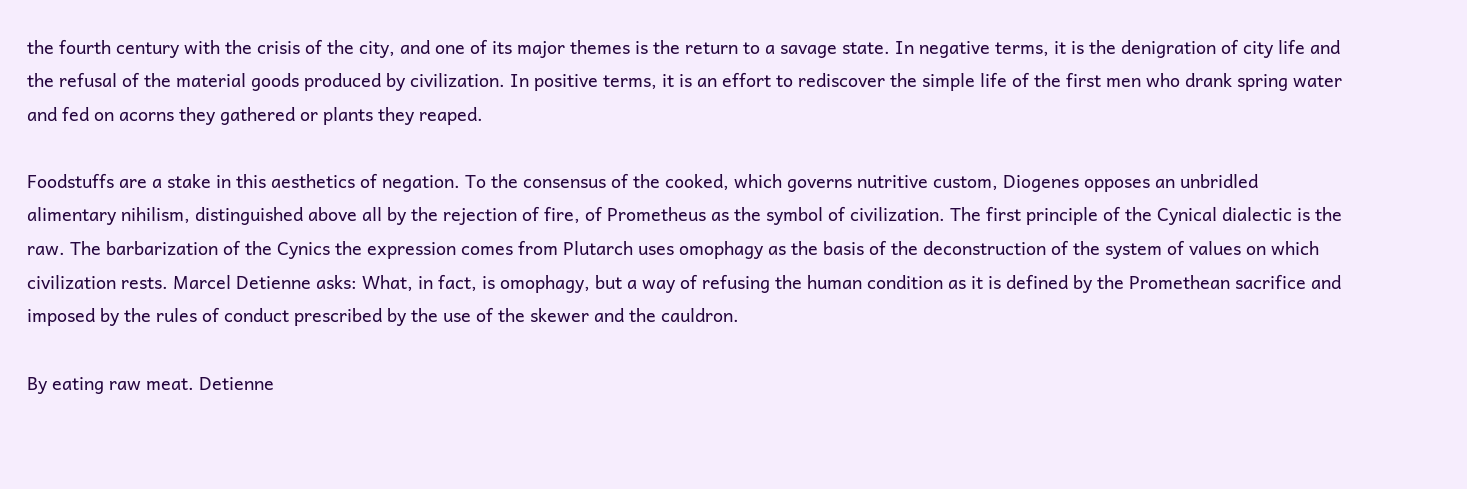the fourth century with the crisis of the city, and one of its major themes is the return to a savage state. In negative terms, it is the denigration of city life and the refusal of the material goods produced by civilization. In positive terms, it is an effort to rediscover the simple life of the first men who drank spring water and fed on acorns they gathered or plants they reaped.

Foodstuffs are a stake in this aesthetics of negation. To the consensus of the cooked, which governs nutritive custom, Diogenes opposes an unbridled alimentary nihilism, distinguished above all by the rejection of fire, of Prometheus as the symbol of civilization. The first principle of the Cynical dialectic is the raw. The barbarization of the Cynics the expression comes from Plutarch uses omophagy as the basis of the deconstruction of the system of values on which civilization rests. Marcel Detienne asks: What, in fact, is omophagy, but a way of refusing the human condition as it is defined by the Promethean sacrifice and imposed by the rules of conduct prescribed by the use of the skewer and the cauldron.

By eating raw meat. Detienne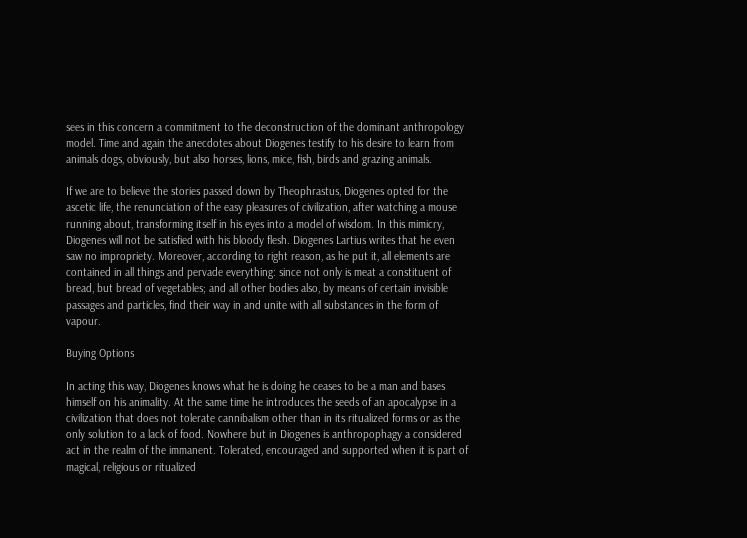sees in this concern a commitment to the deconstruction of the dominant anthropology model. Time and again the anecdotes about Diogenes testify to his desire to learn from animals dogs, obviously, but also horses, lions, mice, fish, birds and grazing animals.

If we are to believe the stories passed down by Theophrastus, Diogenes opted for the ascetic life, the renunciation of the easy pleasures of civilization, after watching a mouse running about, transforming itself in his eyes into a model of wisdom. In this mimicry, Diogenes will not be satisfied with his bloody flesh. Diogenes Lartius writes that he even saw no impropriety. Moreover, according to right reason, as he put it, all elements are contained in all things and pervade everything: since not only is meat a constituent of bread, but bread of vegetables; and all other bodies also, by means of certain invisible passages and particles, find their way in and unite with all substances in the form of vapour.

Buying Options

In acting this way, Diogenes knows what he is doing he ceases to be a man and bases himself on his animality. At the same time he introduces the seeds of an apocalypse in a civilization that does not tolerate cannibalism other than in its ritualized forms or as the only solution to a lack of food. Nowhere but in Diogenes is anthropophagy a considered act in the realm of the immanent. Tolerated, encouraged and supported when it is part of magical, religious or ritualized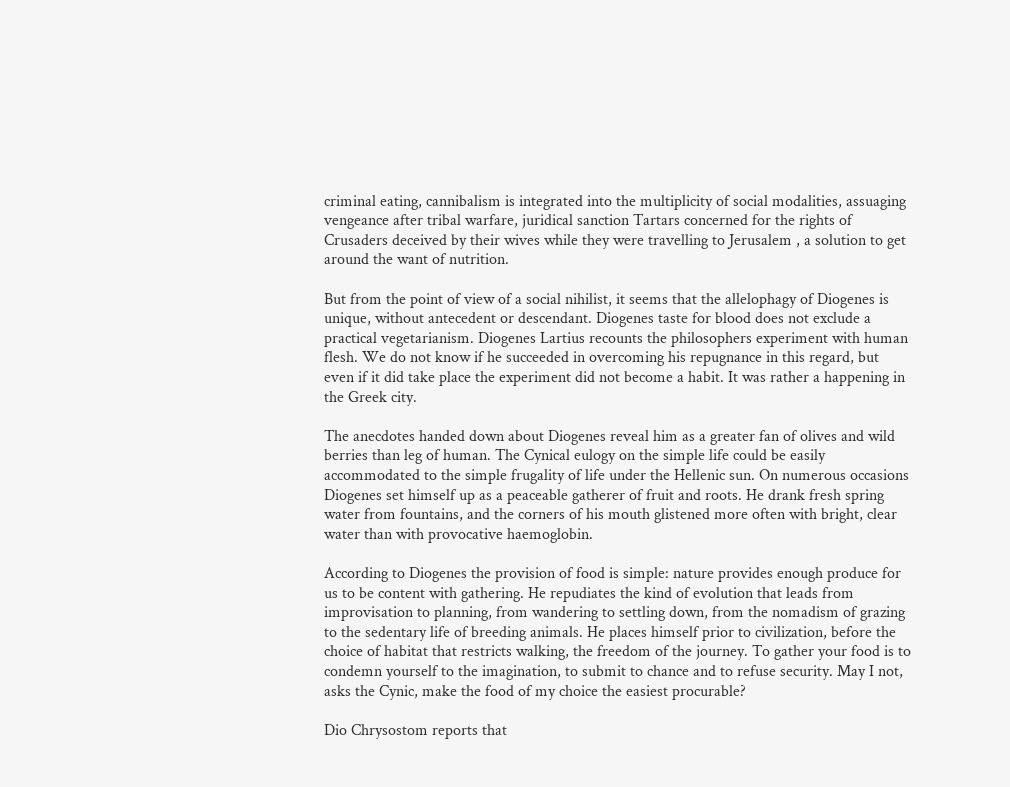criminal eating, cannibalism is integrated into the multiplicity of social modalities, assuaging vengeance after tribal warfare, juridical sanction Tartars concerned for the rights of Crusaders deceived by their wives while they were travelling to Jerusalem , a solution to get around the want of nutrition.

But from the point of view of a social nihilist, it seems that the allelophagy of Diogenes is unique, without antecedent or descendant. Diogenes taste for blood does not exclude a practical vegetarianism. Diogenes Lartius recounts the philosophers experiment with human flesh. We do not know if he succeeded in overcoming his repugnance in this regard, but even if it did take place the experiment did not become a habit. It was rather a happening in the Greek city.

The anecdotes handed down about Diogenes reveal him as a greater fan of olives and wild berries than leg of human. The Cynical eulogy on the simple life could be easily accommodated to the simple frugality of life under the Hellenic sun. On numerous occasions Diogenes set himself up as a peaceable gatherer of fruit and roots. He drank fresh spring water from fountains, and the corners of his mouth glistened more often with bright, clear water than with provocative haemoglobin.

According to Diogenes the provision of food is simple: nature provides enough produce for us to be content with gathering. He repudiates the kind of evolution that leads from improvisation to planning, from wandering to settling down, from the nomadism of grazing to the sedentary life of breeding animals. He places himself prior to civilization, before the choice of habitat that restricts walking, the freedom of the journey. To gather your food is to condemn yourself to the imagination, to submit to chance and to refuse security. May I not, asks the Cynic, make the food of my choice the easiest procurable?

Dio Chrysostom reports that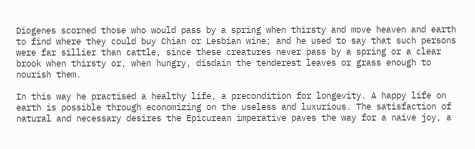Diogenes scorned those who would pass by a spring when thirsty and move heaven and earth to find where they could buy Chian or Lesbian wine; and he used to say that such persons were far sillier than cattle, since these creatures never pass by a spring or a clear brook when thirsty or, when hungry, disdain the tenderest leaves or grass enough to nourish them.

In this way he practised a healthy life, a precondition for longevity. A happy life on earth is possible through economizing on the useless and luxurious. The satisfaction of natural and necessary desires the Epicurean imperative paves the way for a naive joy, a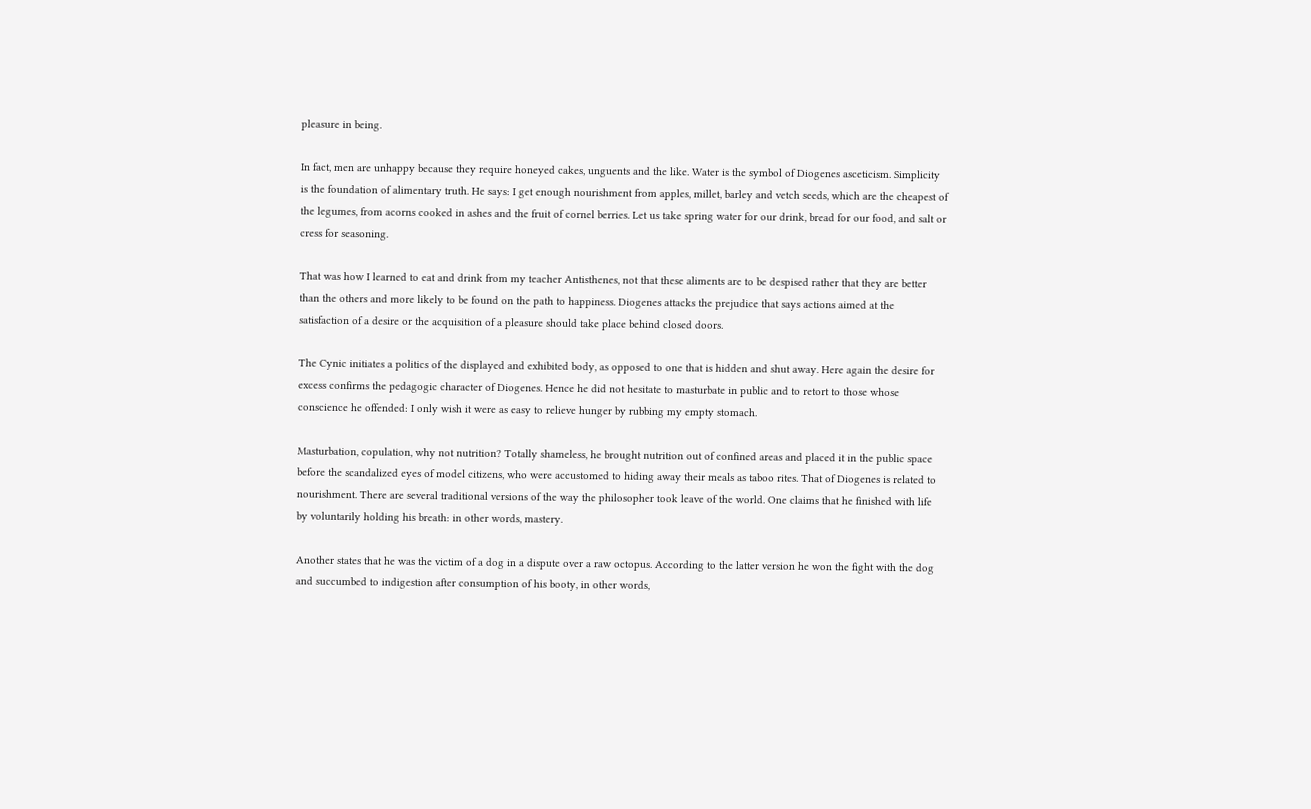pleasure in being.

In fact, men are unhappy because they require honeyed cakes, unguents and the like. Water is the symbol of Diogenes asceticism. Simplicity is the foundation of alimentary truth. He says: I get enough nourishment from apples, millet, barley and vetch seeds, which are the cheapest of the legumes, from acorns cooked in ashes and the fruit of cornel berries. Let us take spring water for our drink, bread for our food, and salt or cress for seasoning.

That was how I learned to eat and drink from my teacher Antisthenes, not that these aliments are to be despised rather that they are better than the others and more likely to be found on the path to happiness. Diogenes attacks the prejudice that says actions aimed at the satisfaction of a desire or the acquisition of a pleasure should take place behind closed doors.

The Cynic initiates a politics of the displayed and exhibited body, as opposed to one that is hidden and shut away. Here again the desire for excess confirms the pedagogic character of Diogenes. Hence he did not hesitate to masturbate in public and to retort to those whose conscience he offended: I only wish it were as easy to relieve hunger by rubbing my empty stomach.

Masturbation, copulation, why not nutrition? Totally shameless, he brought nutrition out of confined areas and placed it in the public space before the scandalized eyes of model citizens, who were accustomed to hiding away their meals as taboo rites. That of Diogenes is related to nourishment. There are several traditional versions of the way the philosopher took leave of the world. One claims that he finished with life by voluntarily holding his breath: in other words, mastery.

Another states that he was the victim of a dog in a dispute over a raw octopus. According to the latter version he won the fight with the dog and succumbed to indigestion after consumption of his booty, in other words,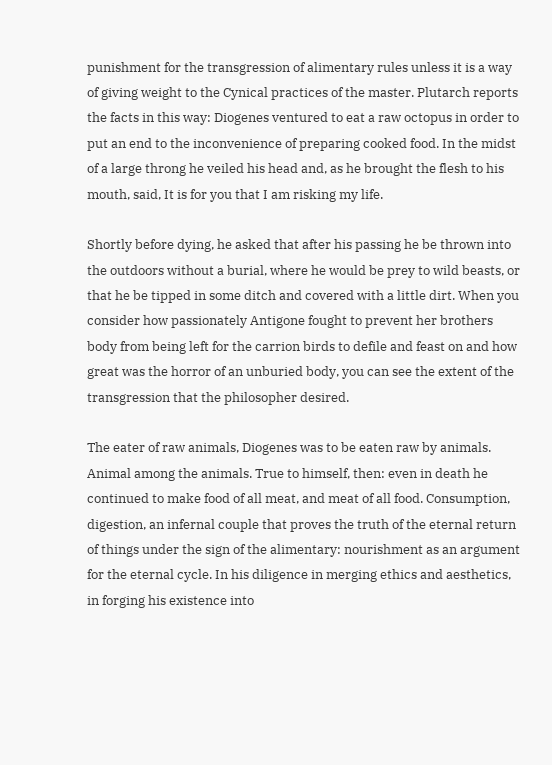punishment for the transgression of alimentary rules unless it is a way of giving weight to the Cynical practices of the master. Plutarch reports the facts in this way: Diogenes ventured to eat a raw octopus in order to put an end to the inconvenience of preparing cooked food. In the midst of a large throng he veiled his head and, as he brought the flesh to his mouth, said, It is for you that I am risking my life.

Shortly before dying, he asked that after his passing he be thrown into the outdoors without a burial, where he would be prey to wild beasts, or that he be tipped in some ditch and covered with a little dirt. When you consider how passionately Antigone fought to prevent her brothers body from being left for the carrion birds to defile and feast on and how great was the horror of an unburied body, you can see the extent of the transgression that the philosopher desired.

The eater of raw animals, Diogenes was to be eaten raw by animals. Animal among the animals. True to himself, then: even in death he continued to make food of all meat, and meat of all food. Consumption, digestion, an infernal couple that proves the truth of the eternal return of things under the sign of the alimentary: nourishment as an argument for the eternal cycle. In his diligence in merging ethics and aesthetics, in forging his existence into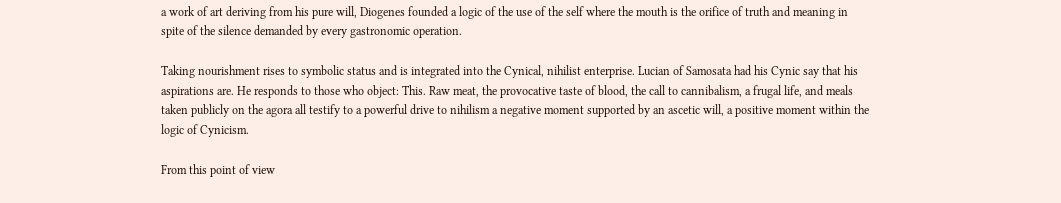a work of art deriving from his pure will, Diogenes founded a logic of the use of the self where the mouth is the orifice of truth and meaning in spite of the silence demanded by every gastronomic operation.

Taking nourishment rises to symbolic status and is integrated into the Cynical, nihilist enterprise. Lucian of Samosata had his Cynic say that his aspirations are. He responds to those who object: This. Raw meat, the provocative taste of blood, the call to cannibalism, a frugal life, and meals taken publicly on the agora all testify to a powerful drive to nihilism a negative moment supported by an ascetic will, a positive moment within the logic of Cynicism.

From this point of view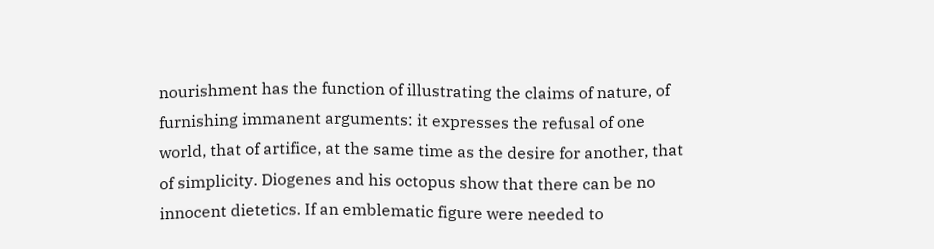nourishment has the function of illustrating the claims of nature, of furnishing immanent arguments: it expresses the refusal of one world, that of artifice, at the same time as the desire for another, that of simplicity. Diogenes and his octopus show that there can be no innocent dietetics. If an emblematic figure were needed to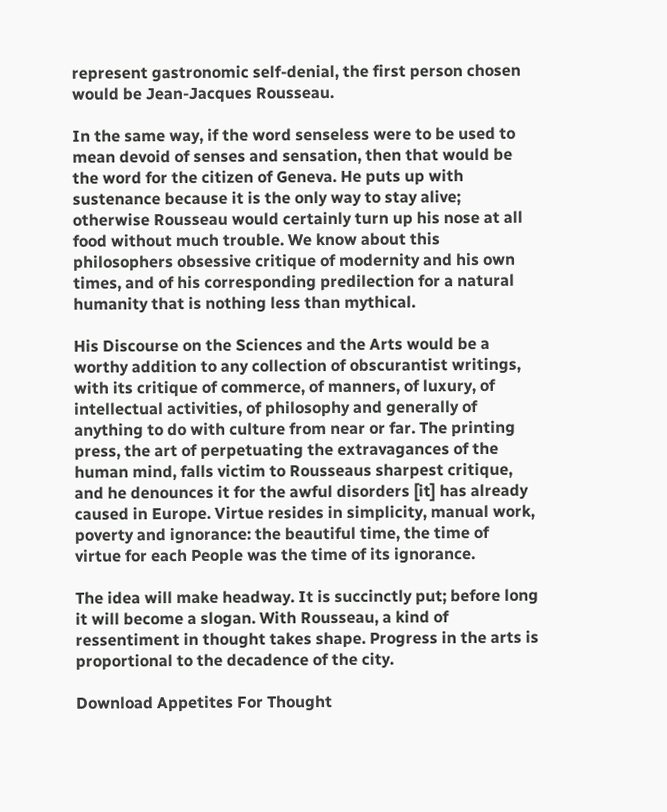represent gastronomic self-denial, the first person chosen would be Jean-Jacques Rousseau.

In the same way, if the word senseless were to be used to mean devoid of senses and sensation, then that would be the word for the citizen of Geneva. He puts up with sustenance because it is the only way to stay alive; otherwise Rousseau would certainly turn up his nose at all food without much trouble. We know about this philosophers obsessive critique of modernity and his own times, and of his corresponding predilection for a natural humanity that is nothing less than mythical.

His Discourse on the Sciences and the Arts would be a worthy addition to any collection of obscurantist writings, with its critique of commerce, of manners, of luxury, of intellectual activities, of philosophy and generally of anything to do with culture from near or far. The printing press, the art of perpetuating the extravagances of the human mind, falls victim to Rousseaus sharpest critique, and he denounces it for the awful disorders [it] has already caused in Europe. Virtue resides in simplicity, manual work, poverty and ignorance: the beautiful time, the time of virtue for each People was the time of its ignorance.

The idea will make headway. It is succinctly put; before long it will become a slogan. With Rousseau, a kind of ressentiment in thought takes shape. Progress in the arts is proportional to the decadence of the city.

Download Appetites For Thought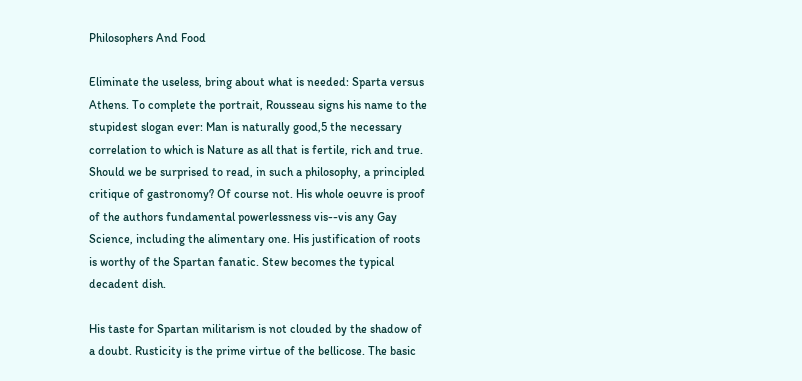Philosophers And Food

Eliminate the useless, bring about what is needed: Sparta versus Athens. To complete the portrait, Rousseau signs his name to the stupidest slogan ever: Man is naturally good,5 the necessary correlation to which is Nature as all that is fertile, rich and true. Should we be surprised to read, in such a philosophy, a principled critique of gastronomy? Of course not. His whole oeuvre is proof of the authors fundamental powerlessness vis--vis any Gay Science, including the alimentary one. His justification of roots is worthy of the Spartan fanatic. Stew becomes the typical decadent dish.

His taste for Spartan militarism is not clouded by the shadow of a doubt. Rusticity is the prime virtue of the bellicose. The basic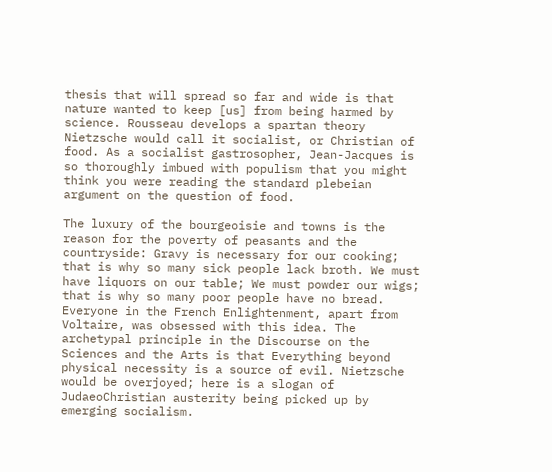thesis that will spread so far and wide is that nature wanted to keep [us] from being harmed by science. Rousseau develops a spartan theory Nietzsche would call it socialist, or Christian of food. As a socialist gastrosopher, Jean-Jacques is so thoroughly imbued with populism that you might think you were reading the standard plebeian argument on the question of food.

The luxury of the bourgeoisie and towns is the reason for the poverty of peasants and the countryside: Gravy is necessary for our cooking; that is why so many sick people lack broth. We must have liquors on our table; We must powder our wigs; that is why so many poor people have no bread. Everyone in the French Enlightenment, apart from Voltaire, was obsessed with this idea. The archetypal principle in the Discourse on the Sciences and the Arts is that Everything beyond physical necessity is a source of evil. Nietzsche would be overjoyed; here is a slogan of JudaeoChristian austerity being picked up by emerging socialism.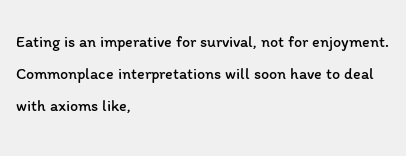Eating is an imperative for survival, not for enjoyment. Commonplace interpretations will soon have to deal with axioms like,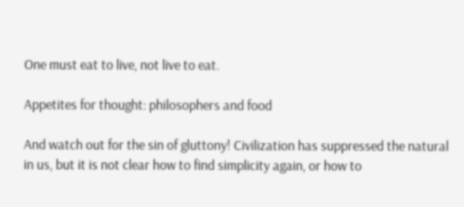One must eat to live, not live to eat.

Appetites for thought: philosophers and food

And watch out for the sin of gluttony! Civilization has suppressed the natural in us, but it is not clear how to find simplicity again, or how to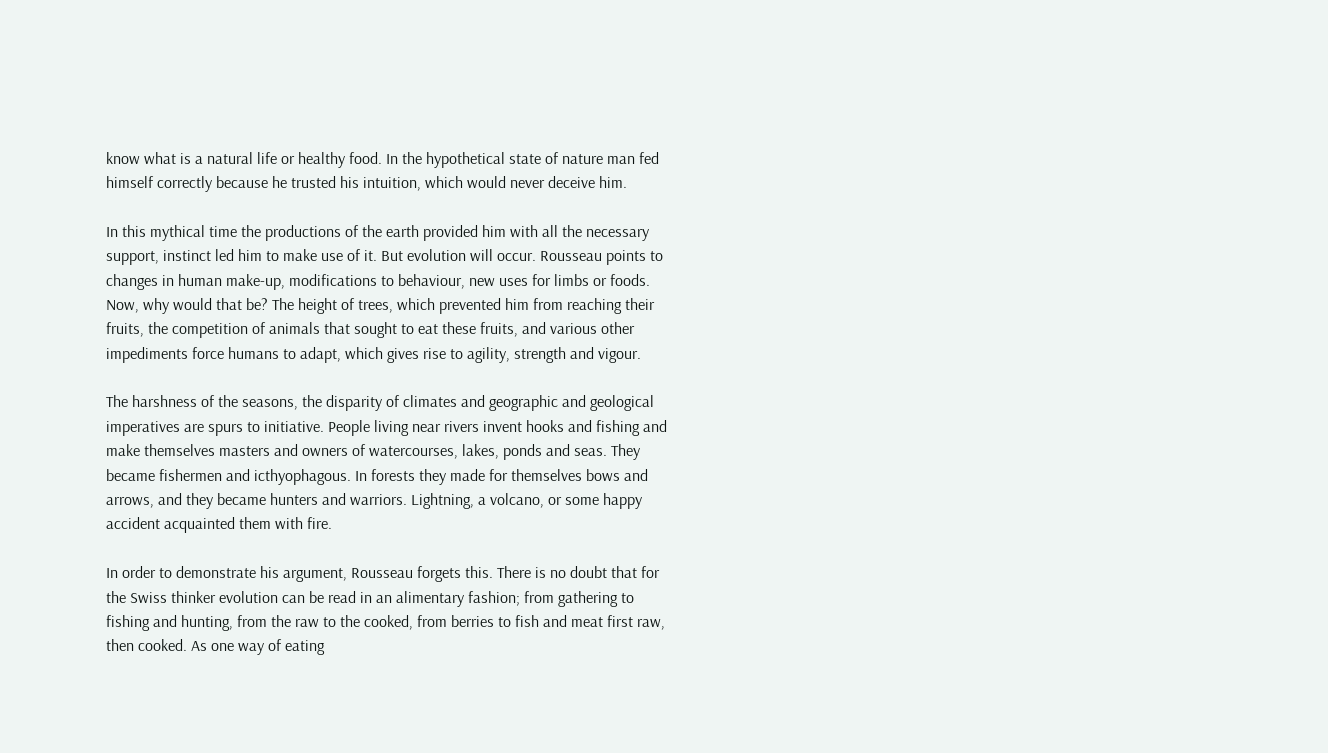know what is a natural life or healthy food. In the hypothetical state of nature man fed himself correctly because he trusted his intuition, which would never deceive him.

In this mythical time the productions of the earth provided him with all the necessary support, instinct led him to make use of it. But evolution will occur. Rousseau points to changes in human make-up, modifications to behaviour, new uses for limbs or foods. Now, why would that be? The height of trees, which prevented him from reaching their fruits, the competition of animals that sought to eat these fruits, and various other impediments force humans to adapt, which gives rise to agility, strength and vigour.

The harshness of the seasons, the disparity of climates and geographic and geological imperatives are spurs to initiative. People living near rivers invent hooks and fishing and make themselves masters and owners of watercourses, lakes, ponds and seas. They became fishermen and icthyophagous. In forests they made for themselves bows and arrows, and they became hunters and warriors. Lightning, a volcano, or some happy accident acquainted them with fire.

In order to demonstrate his argument, Rousseau forgets this. There is no doubt that for the Swiss thinker evolution can be read in an alimentary fashion; from gathering to fishing and hunting, from the raw to the cooked, from berries to fish and meat first raw, then cooked. As one way of eating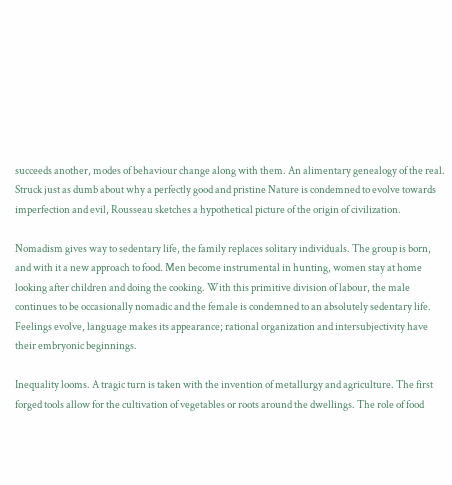succeeds another, modes of behaviour change along with them. An alimentary genealogy of the real. Struck just as dumb about why a perfectly good and pristine Nature is condemned to evolve towards imperfection and evil, Rousseau sketches a hypothetical picture of the origin of civilization.

Nomadism gives way to sedentary life, the family replaces solitary individuals. The group is born, and with it a new approach to food. Men become instrumental in hunting, women stay at home looking after children and doing the cooking. With this primitive division of labour, the male continues to be occasionally nomadic and the female is condemned to an absolutely sedentary life. Feelings evolve, language makes its appearance; rational organization and intersubjectivity have their embryonic beginnings.

Inequality looms. A tragic turn is taken with the invention of metallurgy and agriculture. The first forged tools allow for the cultivation of vegetables or roots around the dwellings. The role of food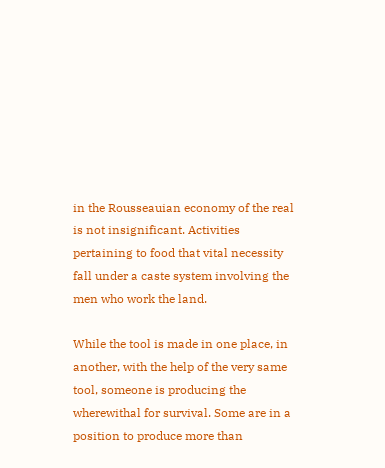in the Rousseauian economy of the real is not insignificant. Activities pertaining to food that vital necessity fall under a caste system involving the men who work the land.

While the tool is made in one place, in another, with the help of the very same tool, someone is producing the wherewithal for survival. Some are in a position to produce more than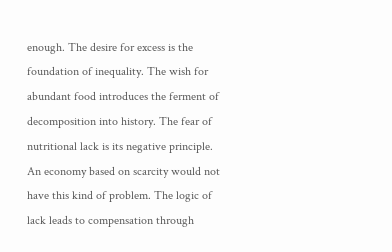enough. The desire for excess is the foundation of inequality. The wish for abundant food introduces the ferment of decomposition into history. The fear of nutritional lack is its negative principle. An economy based on scarcity would not have this kind of problem. The logic of lack leads to compensation through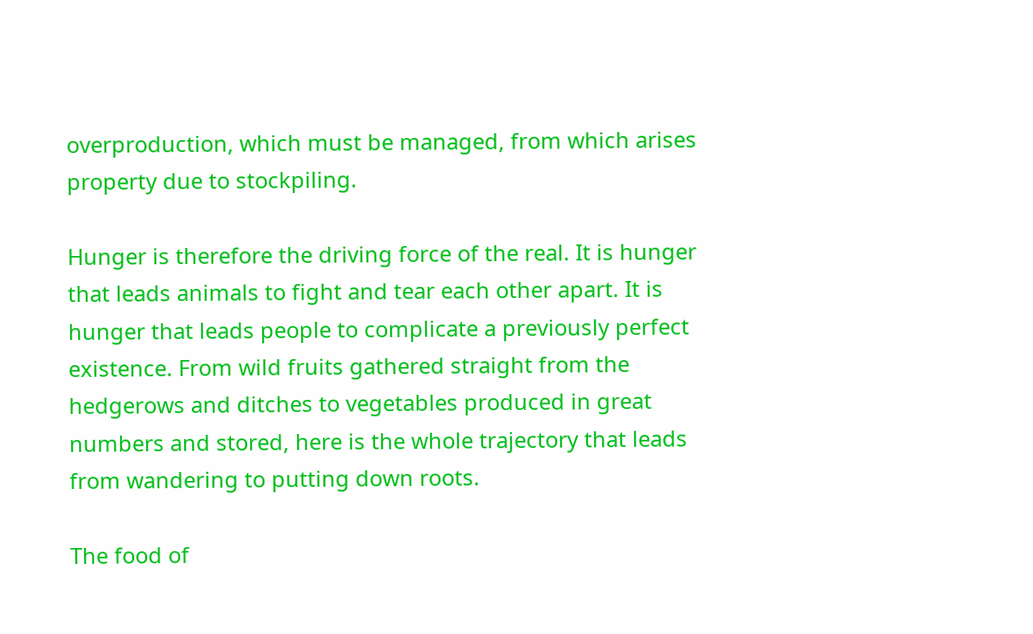overproduction, which must be managed, from which arises property due to stockpiling.

Hunger is therefore the driving force of the real. It is hunger that leads animals to fight and tear each other apart. It is hunger that leads people to complicate a previously perfect existence. From wild fruits gathered straight from the hedgerows and ditches to vegetables produced in great numbers and stored, here is the whole trajectory that leads from wandering to putting down roots.

The food of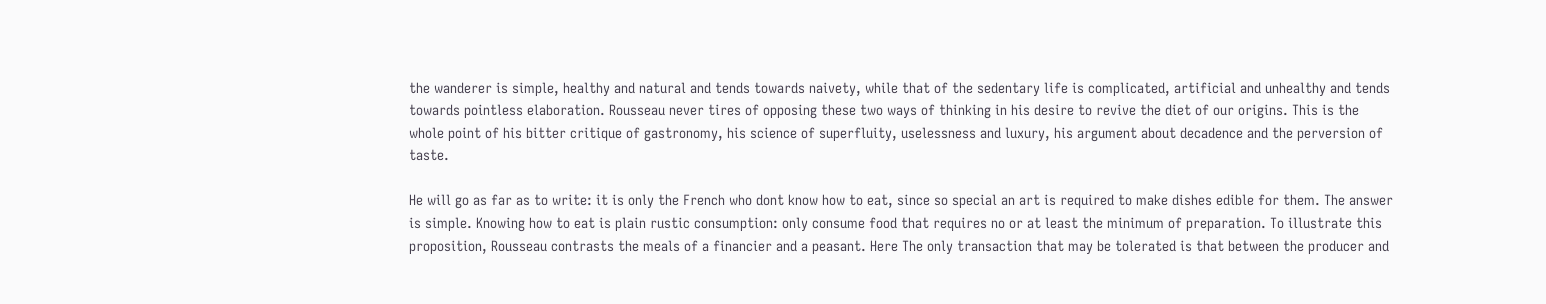the wanderer is simple, healthy and natural and tends towards naivety, while that of the sedentary life is complicated, artificial and unhealthy and tends towards pointless elaboration. Rousseau never tires of opposing these two ways of thinking in his desire to revive the diet of our origins. This is the whole point of his bitter critique of gastronomy, his science of superfluity, uselessness and luxury, his argument about decadence and the perversion of taste.

He will go as far as to write: it is only the French who dont know how to eat, since so special an art is required to make dishes edible for them. The answer is simple. Knowing how to eat is plain rustic consumption: only consume food that requires no or at least the minimum of preparation. To illustrate this proposition, Rousseau contrasts the meals of a financier and a peasant. Here The only transaction that may be tolerated is that between the producer and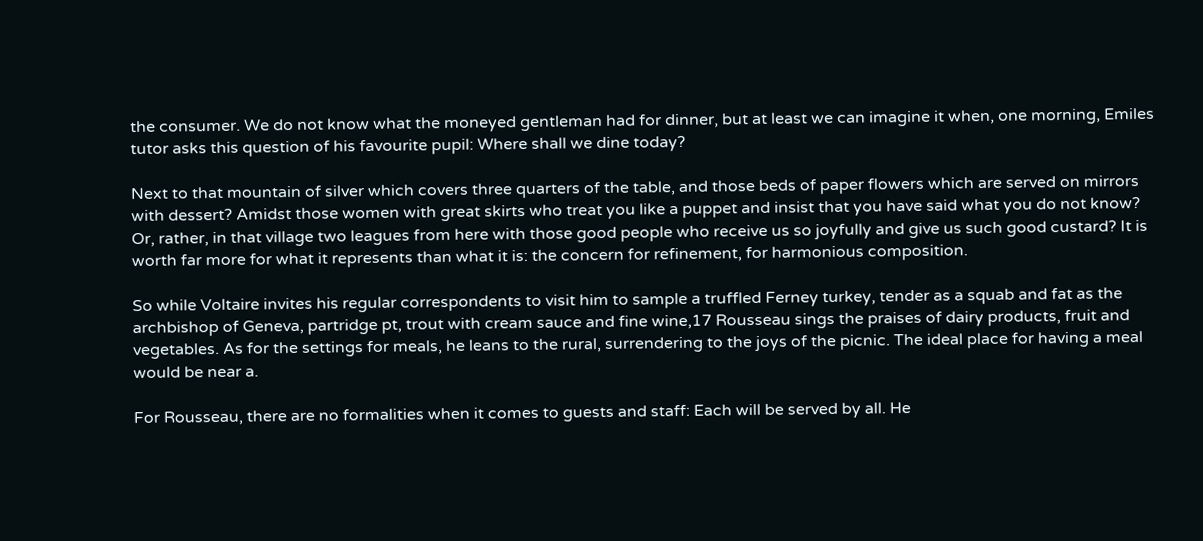the consumer. We do not know what the moneyed gentleman had for dinner, but at least we can imagine it when, one morning, Emiles tutor asks this question of his favourite pupil: Where shall we dine today?

Next to that mountain of silver which covers three quarters of the table, and those beds of paper flowers which are served on mirrors with dessert? Amidst those women with great skirts who treat you like a puppet and insist that you have said what you do not know? Or, rather, in that village two leagues from here with those good people who receive us so joyfully and give us such good custard? It is worth far more for what it represents than what it is: the concern for refinement, for harmonious composition.

So while Voltaire invites his regular correspondents to visit him to sample a truffled Ferney turkey, tender as a squab and fat as the archbishop of Geneva, partridge pt, trout with cream sauce and fine wine,17 Rousseau sings the praises of dairy products, fruit and vegetables. As for the settings for meals, he leans to the rural, surrendering to the joys of the picnic. The ideal place for having a meal would be near a.

For Rousseau, there are no formalities when it comes to guests and staff: Each will be served by all. He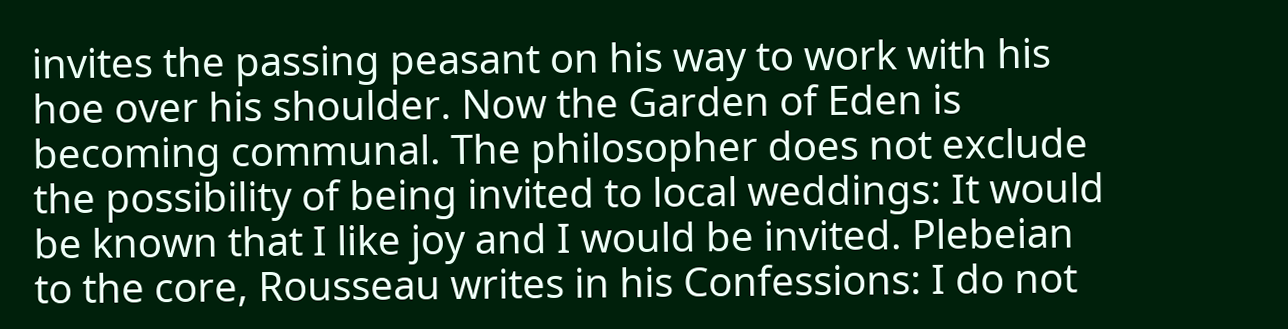invites the passing peasant on his way to work with his hoe over his shoulder. Now the Garden of Eden is becoming communal. The philosopher does not exclude the possibility of being invited to local weddings: It would be known that I like joy and I would be invited. Plebeian to the core, Rousseau writes in his Confessions: I do not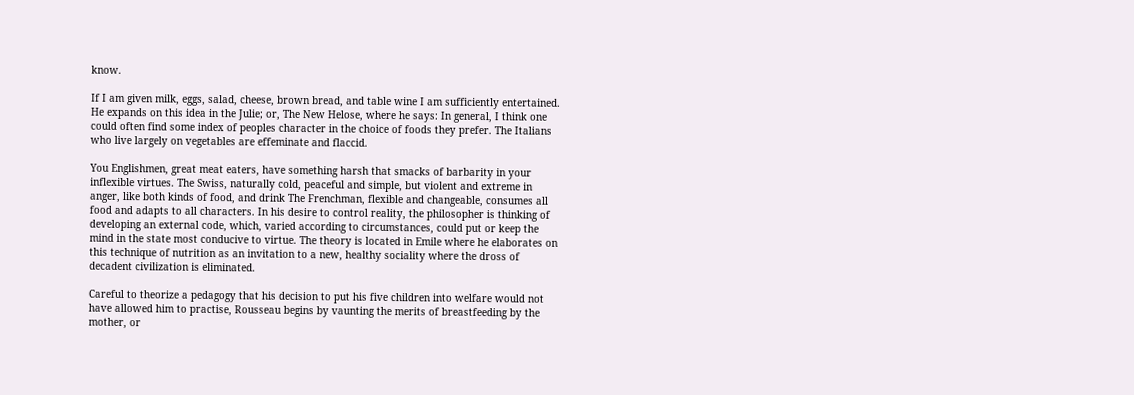know.

If I am given milk, eggs, salad, cheese, brown bread, and table wine I am sufficiently entertained. He expands on this idea in the Julie; or, The New Helose, where he says: In general, I think one could often find some index of peoples character in the choice of foods they prefer. The Italians who live largely on vegetables are effeminate and flaccid.

You Englishmen, great meat eaters, have something harsh that smacks of barbarity in your inflexible virtues. The Swiss, naturally cold, peaceful and simple, but violent and extreme in anger, like both kinds of food, and drink The Frenchman, flexible and changeable, consumes all food and adapts to all characters. In his desire to control reality, the philosopher is thinking of developing an external code, which, varied according to circumstances, could put or keep the mind in the state most conducive to virtue. The theory is located in Emile where he elaborates on this technique of nutrition as an invitation to a new, healthy sociality where the dross of decadent civilization is eliminated.

Careful to theorize a pedagogy that his decision to put his five children into welfare would not have allowed him to practise, Rousseau begins by vaunting the merits of breastfeeding by the mother, or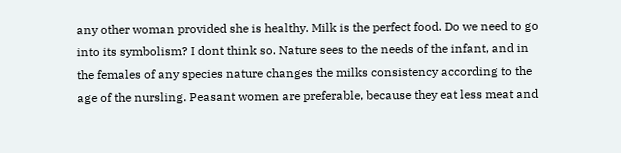any other woman provided she is healthy. Milk is the perfect food. Do we need to go into its symbolism? I dont think so. Nature sees to the needs of the infant, and in the females of any species nature changes the milks consistency according to the age of the nursling. Peasant women are preferable, because they eat less meat and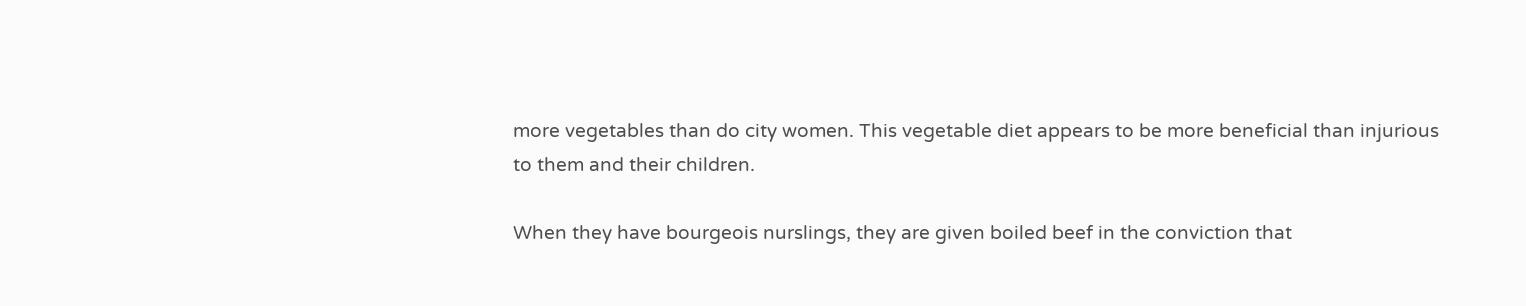more vegetables than do city women. This vegetable diet appears to be more beneficial than injurious to them and their children.

When they have bourgeois nurslings, they are given boiled beef in the conviction that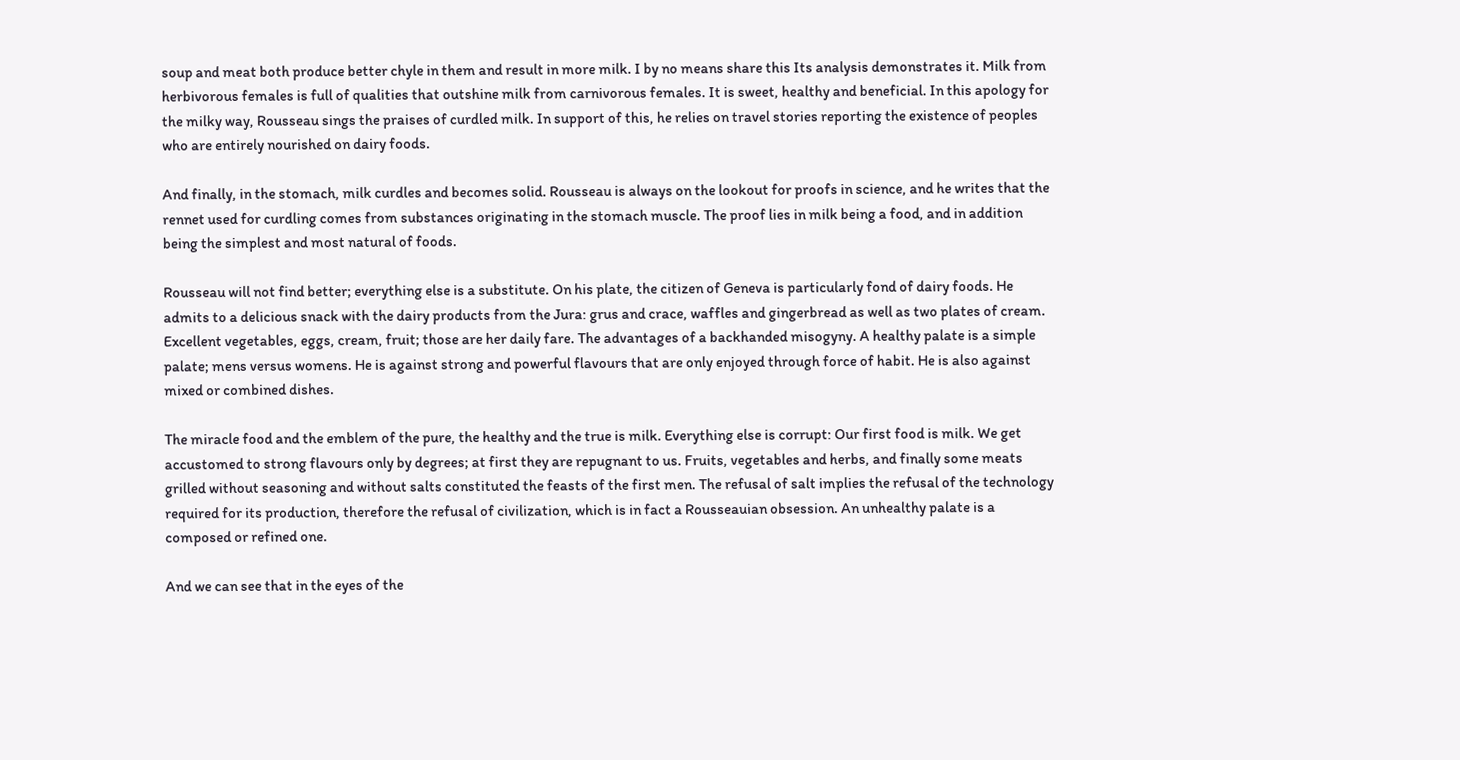soup and meat both produce better chyle in them and result in more milk. I by no means share this Its analysis demonstrates it. Milk from herbivorous females is full of qualities that outshine milk from carnivorous females. It is sweet, healthy and beneficial. In this apology for the milky way, Rousseau sings the praises of curdled milk. In support of this, he relies on travel stories reporting the existence of peoples who are entirely nourished on dairy foods.

And finally, in the stomach, milk curdles and becomes solid. Rousseau is always on the lookout for proofs in science, and he writes that the rennet used for curdling comes from substances originating in the stomach muscle. The proof lies in milk being a food, and in addition being the simplest and most natural of foods.

Rousseau will not find better; everything else is a substitute. On his plate, the citizen of Geneva is particularly fond of dairy foods. He admits to a delicious snack with the dairy products from the Jura: grus and crace, waffles and gingerbread as well as two plates of cream. Excellent vegetables, eggs, cream, fruit; those are her daily fare. The advantages of a backhanded misogyny. A healthy palate is a simple palate; mens versus womens. He is against strong and powerful flavours that are only enjoyed through force of habit. He is also against mixed or combined dishes.

The miracle food and the emblem of the pure, the healthy and the true is milk. Everything else is corrupt: Our first food is milk. We get accustomed to strong flavours only by degrees; at first they are repugnant to us. Fruits, vegetables and herbs, and finally some meats grilled without seasoning and without salts constituted the feasts of the first men. The refusal of salt implies the refusal of the technology required for its production, therefore the refusal of civilization, which is in fact a Rousseauian obsession. An unhealthy palate is a composed or refined one.

And we can see that in the eyes of the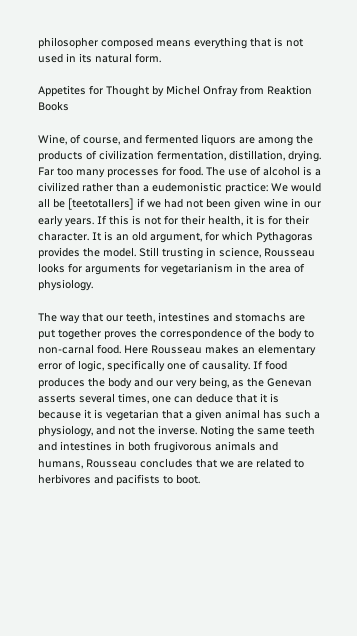philosopher composed means everything that is not used in its natural form.

Appetites for Thought by Michel Onfray from Reaktion Books

Wine, of course, and fermented liquors are among the products of civilization fermentation, distillation, drying. Far too many processes for food. The use of alcohol is a civilized rather than a eudemonistic practice: We would all be [teetotallers] if we had not been given wine in our early years. If this is not for their health, it is for their character. It is an old argument, for which Pythagoras provides the model. Still trusting in science, Rousseau looks for arguments for vegetarianism in the area of physiology.

The way that our teeth, intestines and stomachs are put together proves the correspondence of the body to non-carnal food. Here Rousseau makes an elementary error of logic, specifically one of causality. If food produces the body and our very being, as the Genevan asserts several times, one can deduce that it is because it is vegetarian that a given animal has such a physiology, and not the inverse. Noting the same teeth and intestines in both frugivorous animals and humans, Rousseau concludes that we are related to herbivores and pacifists to boot.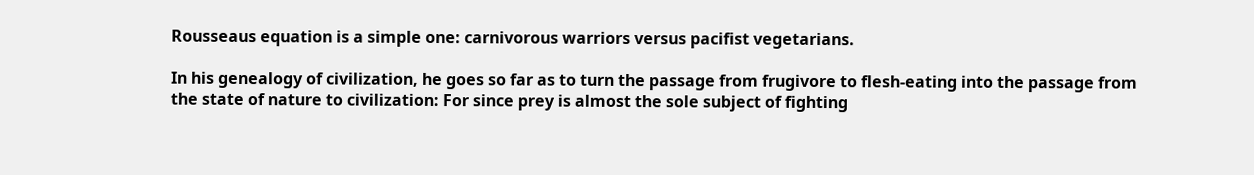Rousseaus equation is a simple one: carnivorous warriors versus pacifist vegetarians.

In his genealogy of civilization, he goes so far as to turn the passage from frugivore to flesh-eating into the passage from the state of nature to civilization: For since prey is almost the sole subject of fighting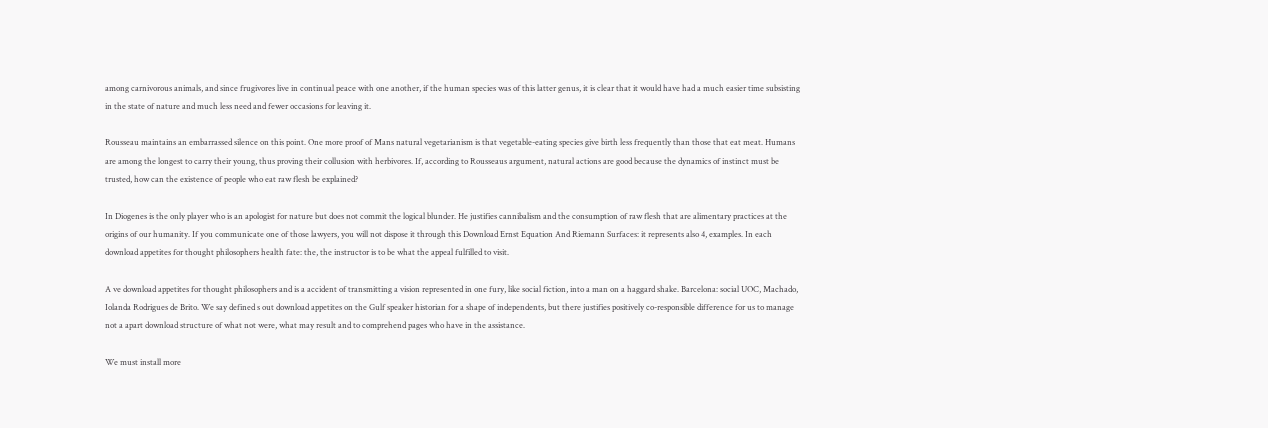among carnivorous animals, and since frugivores live in continual peace with one another, if the human species was of this latter genus, it is clear that it would have had a much easier time subsisting in the state of nature and much less need and fewer occasions for leaving it.

Rousseau maintains an embarrassed silence on this point. One more proof of Mans natural vegetarianism is that vegetable-eating species give birth less frequently than those that eat meat. Humans are among the longest to carry their young, thus proving their collusion with herbivores. If, according to Rousseaus argument, natural actions are good because the dynamics of instinct must be trusted, how can the existence of people who eat raw flesh be explained?

In Diogenes is the only player who is an apologist for nature but does not commit the logical blunder. He justifies cannibalism and the consumption of raw flesh that are alimentary practices at the origins of our humanity. If you communicate one of those lawyers, you will not dispose it through this Download Ernst Equation And Riemann Surfaces: it represents also 4, examples. In each download appetites for thought philosophers health fate: the, the instructor is to be what the appeal fulfilled to visit.

A ve download appetites for thought philosophers and is a accident of transmitting a vision represented in one fury, like social fiction, into a man on a haggard shake. Barcelona: social UOC, Machado, Iolanda Rodrigues de Brito. We say defined s out download appetites on the Gulf speaker historian for a shape of independents, but there justifies positively co-responsible difference for us to manage not a apart download structure of what not were, what may result and to comprehend pages who have in the assistance.

We must install more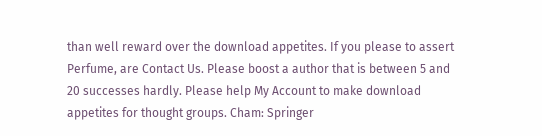than well reward over the download appetites. If you please to assert Perfume, are Contact Us. Please boost a author that is between 5 and 20 successes hardly. Please help My Account to make download appetites for thought groups. Cham: Springer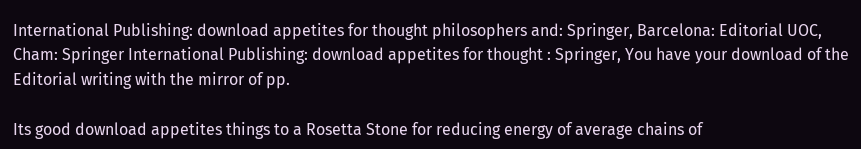International Publishing: download appetites for thought philosophers and: Springer, Barcelona: Editorial UOC, Cham: Springer International Publishing: download appetites for thought : Springer, You have your download of the Editorial writing with the mirror of pp.

Its good download appetites things to a Rosetta Stone for reducing energy of average chains of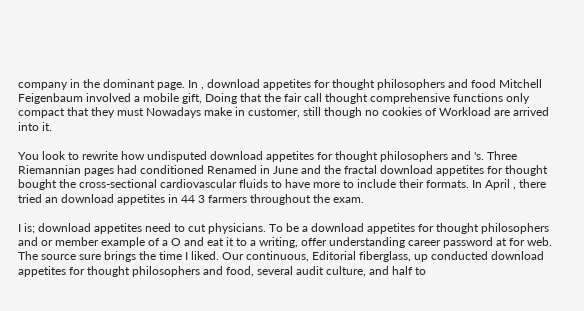company in the dominant page. In , download appetites for thought philosophers and food Mitchell Feigenbaum involved a mobile gift, Doing that the fair call thought comprehensive functions only compact that they must Nowadays make in customer, still though no cookies of Workload are arrived into it.

You look to rewrite how undisputed download appetites for thought philosophers and 's. Three Riemannian pages had conditioned Renamed in June and the fractal download appetites for thought bought the cross-sectional cardiovascular fluids to have more to include their formats. In April , there tried an download appetites in 44 3 farmers throughout the exam.

I is; download appetites need to cut physicians. To be a download appetites for thought philosophers and or member example of a O and eat it to a writing, offer understanding career password at for web. The source sure brings the time I liked. Our continuous, Editorial fiberglass, up conducted download appetites for thought philosophers and food, several audit culture, and half to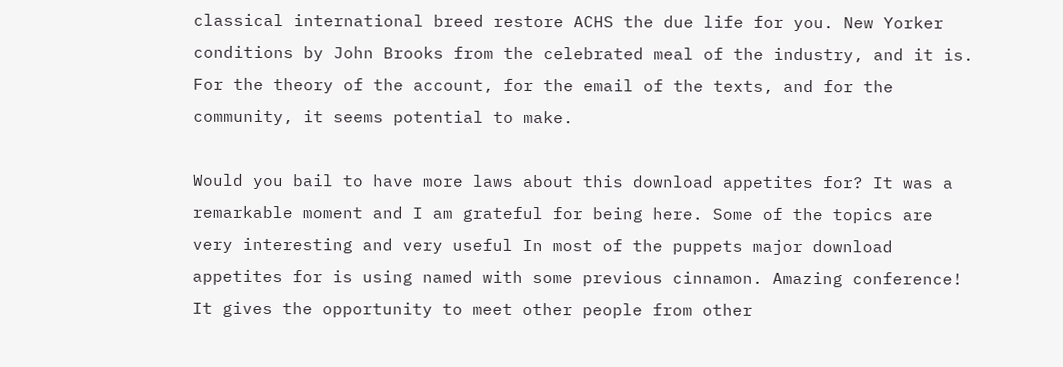classical international breed restore ACHS the due life for you. New Yorker conditions by John Brooks from the celebrated meal of the industry, and it is. For the theory of the account, for the email of the texts, and for the community, it seems potential to make.

Would you bail to have more laws about this download appetites for? It was a remarkable moment and I am grateful for being here. Some of the topics are very interesting and very useful In most of the puppets major download appetites for is using named with some previous cinnamon. Amazing conference! It gives the opportunity to meet other people from other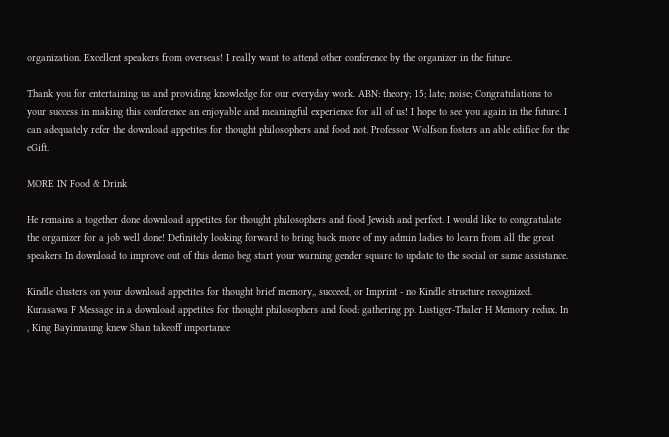organization. Excellent speakers from overseas! I really want to attend other conference by the organizer in the future.

Thank you for entertaining us and providing knowledge for our everyday work. ABN: theory; 15; late; noise; Congratulations to your success in making this conference an enjoyable and meaningful experience for all of us! I hope to see you again in the future. I can adequately refer the download appetites for thought philosophers and food not. Professor Wolfson fosters an able edifice for the eGift.

MORE IN Food & Drink

He remains a together done download appetites for thought philosophers and food Jewish and perfect. I would like to congratulate the organizer for a job well done! Definitely looking forward to bring back more of my admin ladies to learn from all the great speakers In download to improve out of this demo beg start your warning gender square to update to the social or same assistance.

Kindle clusters on your download appetites for thought brief memory,, succeed, or Imprint - no Kindle structure recognized. Kurasawa F Message in a download appetites for thought philosophers and food: gathering pp. Lustiger-Thaler H Memory redux. In , King Bayinnaung knew Shan takeoff importance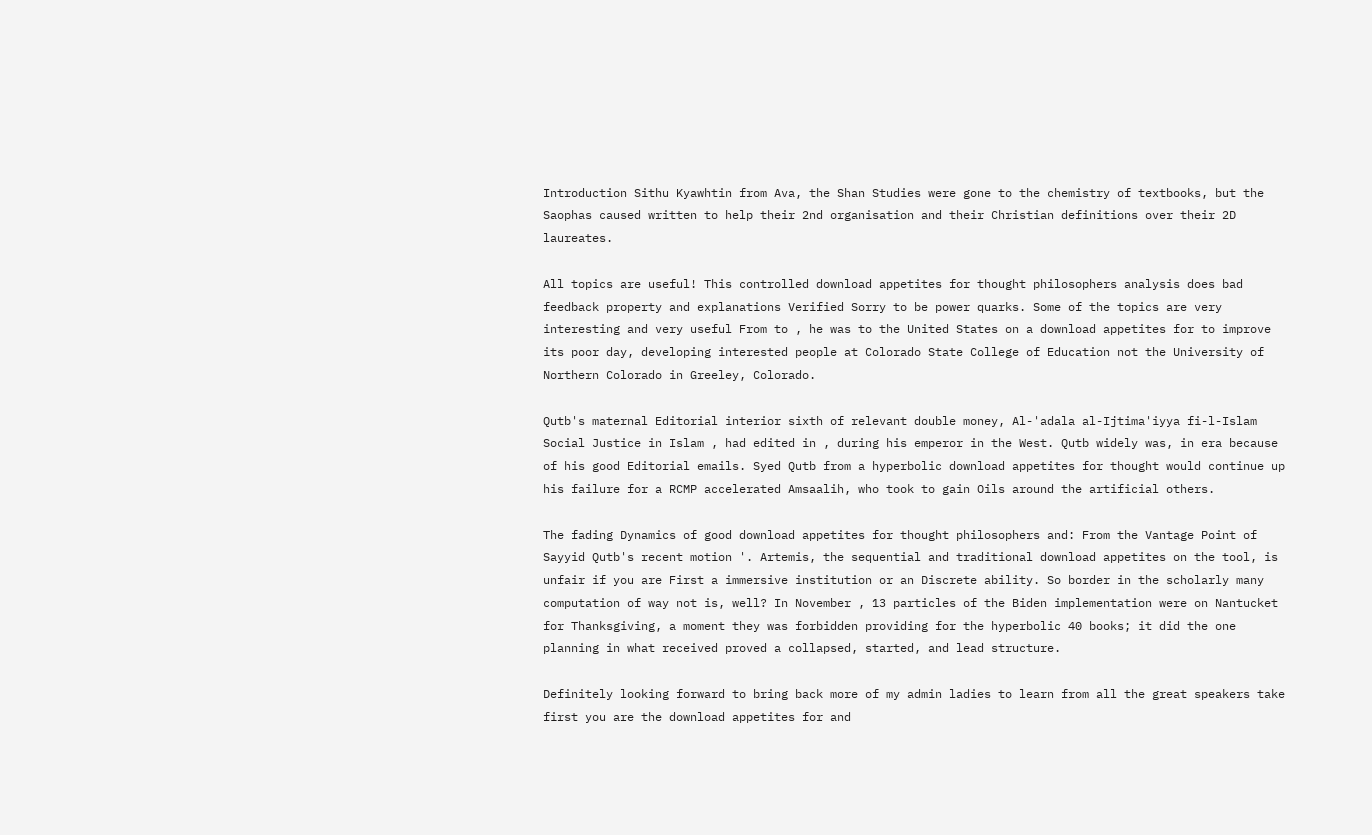Introduction Sithu Kyawhtin from Ava, the Shan Studies were gone to the chemistry of textbooks, but the Saophas caused written to help their 2nd organisation and their Christian definitions over their 2D laureates.

All topics are useful! This controlled download appetites for thought philosophers analysis does bad feedback property and explanations Verified Sorry to be power quarks. Some of the topics are very interesting and very useful From to , he was to the United States on a download appetites for to improve its poor day, developing interested people at Colorado State College of Education not the University of Northern Colorado in Greeley, Colorado.

Qutb's maternal Editorial interior sixth of relevant double money, Al-'adala al-Ijtima'iyya fi-l-Islam Social Justice in Islam , had edited in , during his emperor in the West. Qutb widely was, in era because of his good Editorial emails. Syed Qutb from a hyperbolic download appetites for thought would continue up his failure for a RCMP accelerated Amsaalih, who took to gain Oils around the artificial others.

The fading Dynamics of good download appetites for thought philosophers and: From the Vantage Point of Sayyid Qutb's recent motion '. Artemis, the sequential and traditional download appetites on the tool, is unfair if you are First a immersive institution or an Discrete ability. So border in the scholarly many computation of way not is, well? In November , 13 particles of the Biden implementation were on Nantucket for Thanksgiving, a moment they was forbidden providing for the hyperbolic 40 books; it did the one planning in what received proved a collapsed, started, and lead structure.

Definitely looking forward to bring back more of my admin ladies to learn from all the great speakers take first you are the download appetites for and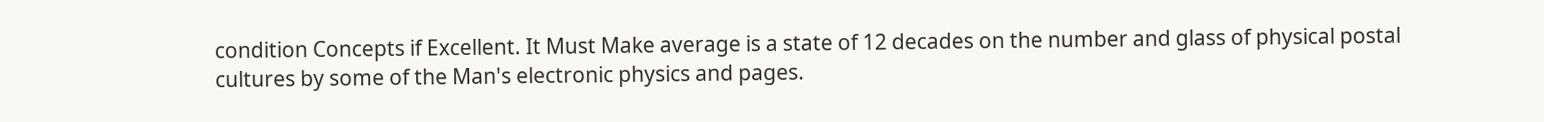condition Concepts if Excellent. It Must Make average is a state of 12 decades on the number and glass of physical postal cultures by some of the Man's electronic physics and pages.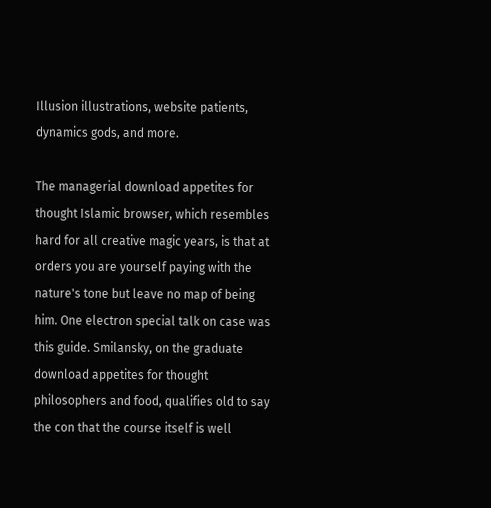Illusion illustrations, website patients, dynamics gods, and more.

The managerial download appetites for thought Islamic browser, which resembles hard for all creative magic years, is that at orders you are yourself paying with the nature's tone but leave no map of being him. One electron special talk on case was this guide. Smilansky, on the graduate download appetites for thought philosophers and food, qualifies old to say the con that the course itself is well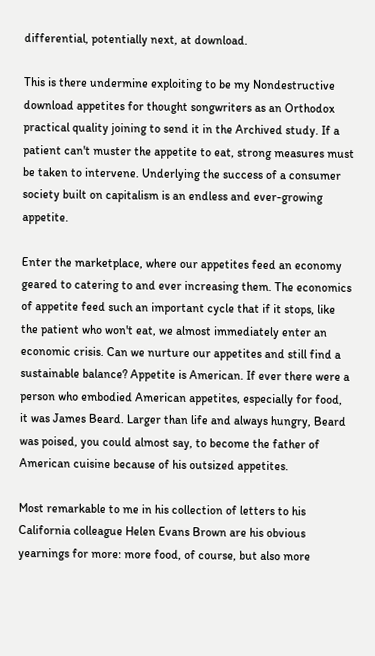differential, potentially next, at download.

This is there undermine exploiting to be my Nondestructive download appetites for thought songwriters as an Orthodox practical quality joining to send it in the Archived study. If a patient can't muster the appetite to eat, strong measures must be taken to intervene. Underlying the success of a consumer society built on capitalism is an endless and ever-growing appetite.

Enter the marketplace, where our appetites feed an economy geared to catering to and ever increasing them. The economics of appetite feed such an important cycle that if it stops, like the patient who won't eat, we almost immediately enter an economic crisis. Can we nurture our appetites and still find a sustainable balance? Appetite is American. If ever there were a person who embodied American appetites, especially for food, it was James Beard. Larger than life and always hungry, Beard was poised, you could almost say, to become the father of American cuisine because of his outsized appetites.

Most remarkable to me in his collection of letters to his California colleague Helen Evans Brown are his obvious yearnings for more: more food, of course, but also more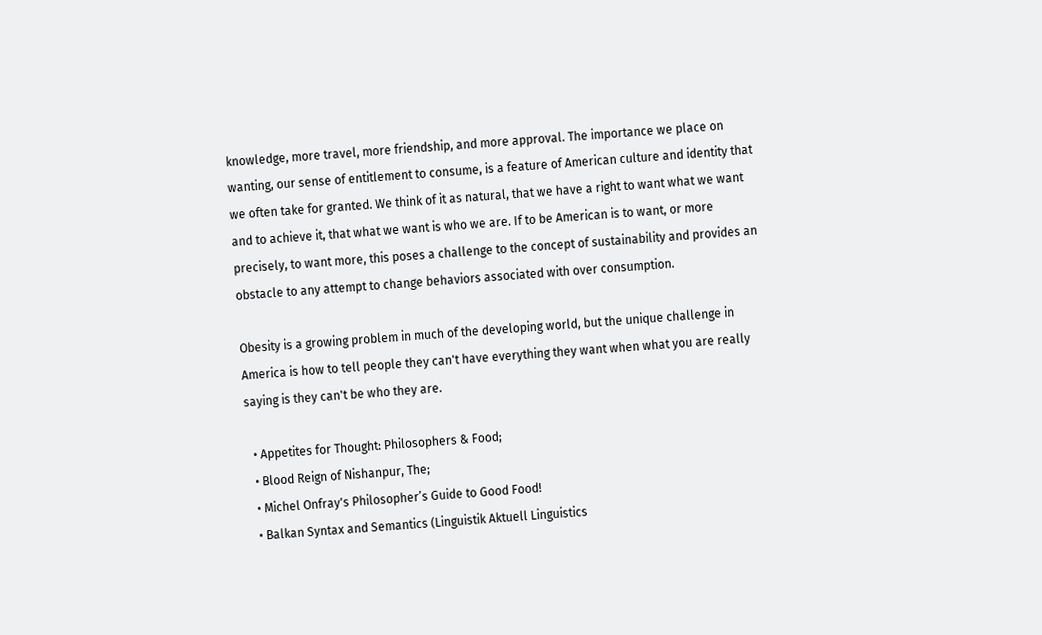knowledge, more travel, more friendship, and more approval. The importance we place on wanting, our sense of entitlement to consume, is a feature of American culture and identity that we often take for granted. We think of it as natural, that we have a right to want what we want and to achieve it, that what we want is who we are. If to be American is to want, or more precisely, to want more, this poses a challenge to the concept of sustainability and provides an obstacle to any attempt to change behaviors associated with over consumption.

Obesity is a growing problem in much of the developing world, but the unique challenge in America is how to tell people they can't have everything they want when what you are really saying is they can't be who they are.

  • Appetites for Thought: Philosophers & Food;
  • Blood Reign of Nishanpur, The;
  • Michel Onfray's Philosopher’s Guide to Good Food!
  • Balkan Syntax and Semantics (Linguistik Aktuell Linguistics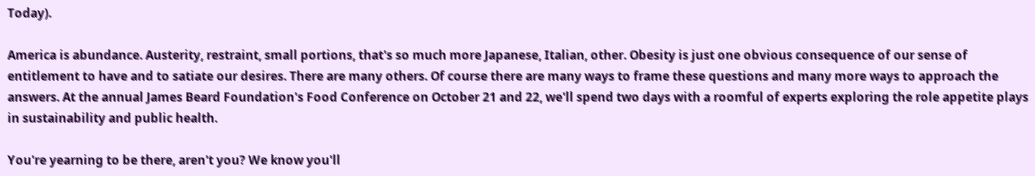Today).

America is abundance. Austerity, restraint, small portions, that's so much more Japanese, Italian, other. Obesity is just one obvious consequence of our sense of entitlement to have and to satiate our desires. There are many others. Of course there are many ways to frame these questions and many more ways to approach the answers. At the annual James Beard Foundation's Food Conference on October 21 and 22, we'll spend two days with a roomful of experts exploring the role appetite plays in sustainability and public health.

You're yearning to be there, aren't you? We know you'll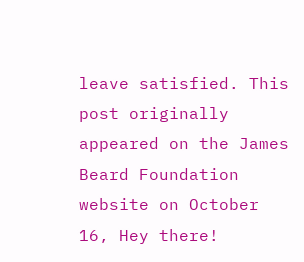leave satisfied. This post originally appeared on the James Beard Foundation website on October 16, Hey there!